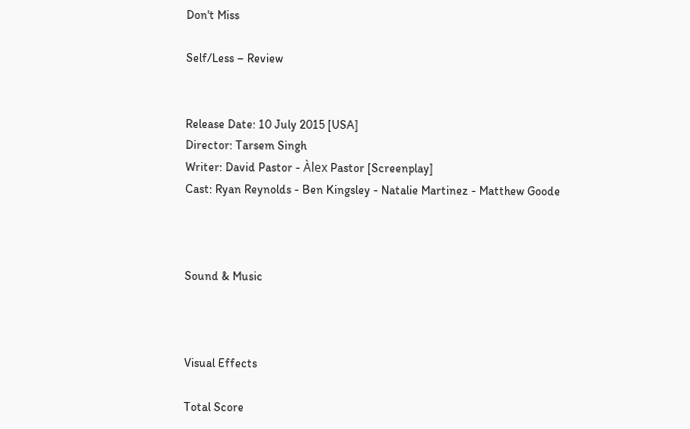Don't Miss

Self/Less – Review


Release Date: 10 July 2015 [USA]
Director: Tarsem Singh
Writer: David Pastor - Àlex Pastor [Screenplay]
Cast: Ryan Reynolds - Ben Kingsley - Natalie Martinez - Matthew Goode



Sound & Music



Visual Effects

Total Score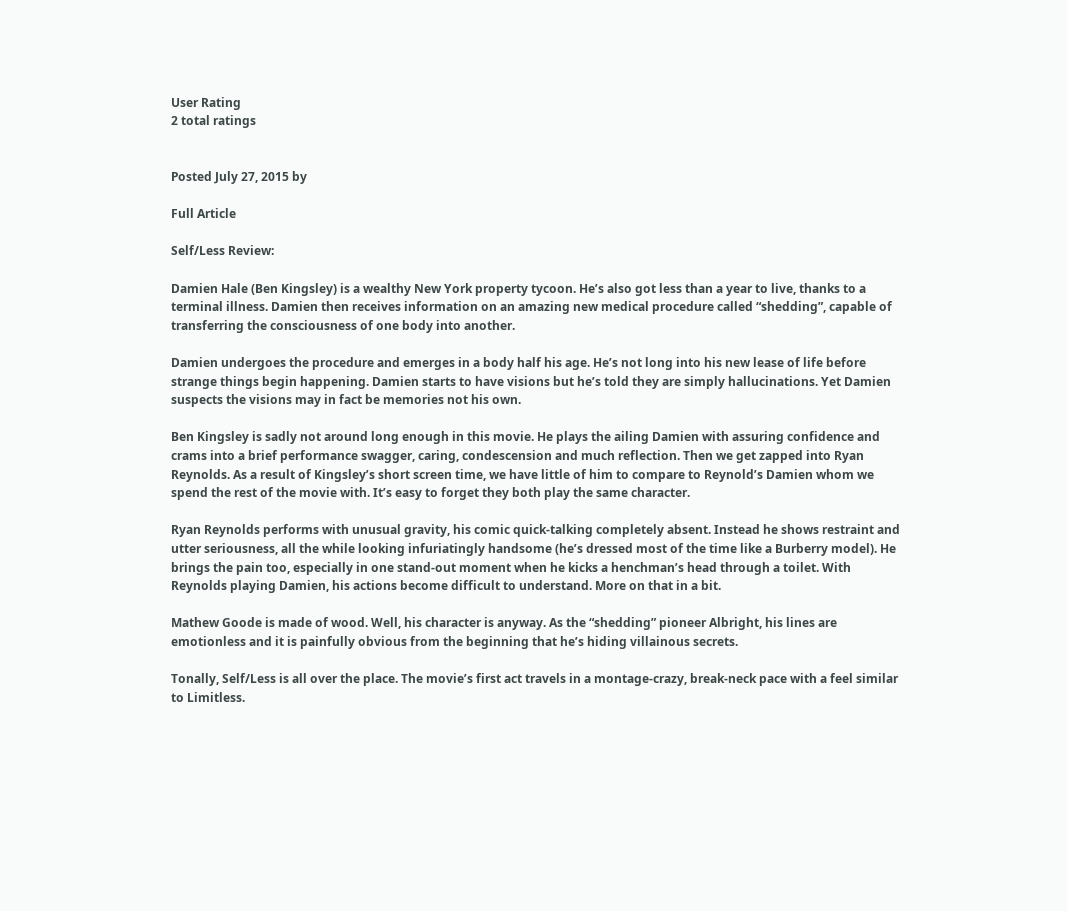User Rating
2 total ratings


Posted July 27, 2015 by

Full Article

Self/Less Review:

Damien Hale (Ben Kingsley) is a wealthy New York property tycoon. He’s also got less than a year to live, thanks to a terminal illness. Damien then receives information on an amazing new medical procedure called “shedding”, capable of transferring the consciousness of one body into another.

Damien undergoes the procedure and emerges in a body half his age. He’s not long into his new lease of life before strange things begin happening. Damien starts to have visions but he’s told they are simply hallucinations. Yet Damien suspects the visions may in fact be memories not his own.

Ben Kingsley is sadly not around long enough in this movie. He plays the ailing Damien with assuring confidence and crams into a brief performance swagger, caring, condescension and much reflection. Then we get zapped into Ryan Reynolds. As a result of Kingsley’s short screen time, we have little of him to compare to Reynold’s Damien whom we spend the rest of the movie with. It’s easy to forget they both play the same character.

Ryan Reynolds performs with unusual gravity, his comic quick-talking completely absent. Instead he shows restraint and utter seriousness, all the while looking infuriatingly handsome (he’s dressed most of the time like a Burberry model). He brings the pain too, especially in one stand-out moment when he kicks a henchman’s head through a toilet. With Reynolds playing Damien, his actions become difficult to understand. More on that in a bit.

Mathew Goode is made of wood. Well, his character is anyway. As the “shedding” pioneer Albright, his lines are emotionless and it is painfully obvious from the beginning that he’s hiding villainous secrets.

Tonally, Self/Less is all over the place. The movie’s first act travels in a montage-crazy, break-neck pace with a feel similar to Limitless.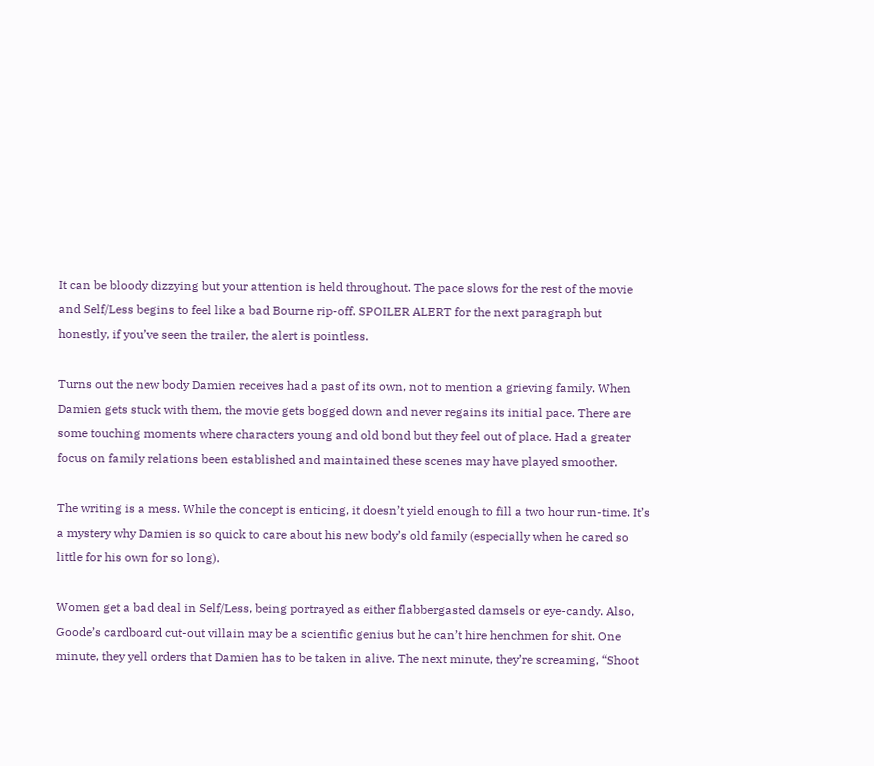It can be bloody dizzying but your attention is held throughout. The pace slows for the rest of the movie and Self/Less begins to feel like a bad Bourne rip-off. SPOILER ALERT for the next paragraph but honestly, if you’ve seen the trailer, the alert is pointless.

Turns out the new body Damien receives had a past of its own, not to mention a grieving family. When Damien gets stuck with them, the movie gets bogged down and never regains its initial pace. There are some touching moments where characters young and old bond but they feel out of place. Had a greater focus on family relations been established and maintained these scenes may have played smoother.

The writing is a mess. While the concept is enticing, it doesn’t yield enough to fill a two hour run-time. It’s a mystery why Damien is so quick to care about his new body’s old family (especially when he cared so little for his own for so long).

Women get a bad deal in Self/Less, being portrayed as either flabbergasted damsels or eye-candy. Also, Goode’s cardboard cut-out villain may be a scientific genius but he can’t hire henchmen for shit. One minute, they yell orders that Damien has to be taken in alive. The next minute, they’re screaming, “Shoot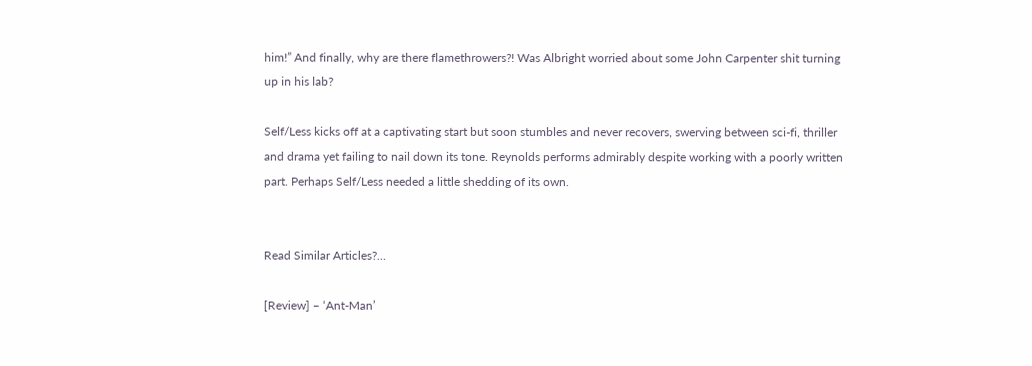him!” And finally, why are there flamethrowers?! Was Albright worried about some John Carpenter shit turning up in his lab?

Self/Less kicks off at a captivating start but soon stumbles and never recovers, swerving between sci-fi, thriller and drama yet failing to nail down its tone. Reynolds performs admirably despite working with a poorly written part. Perhaps Self/Less needed a little shedding of its own.


Read Similar Articles?…

[Review] – ‘Ant-Man’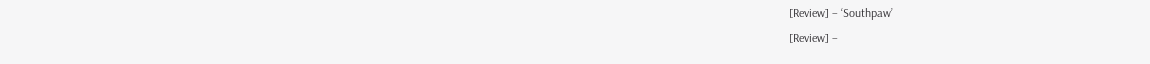[Review] – ‘Southpaw’
[Review] –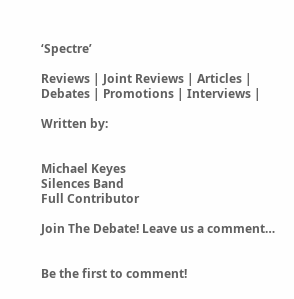‘Spectre’

Reviews | Joint Reviews | Articles | Debates | Promotions | Interviews |

Written by:


Michael Keyes
Silences Band
Full Contributor

Join The Debate! Leave us a comment…


Be the first to comment!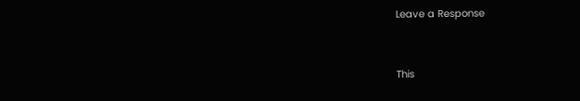Leave a Response


This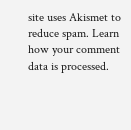site uses Akismet to reduce spam. Learn how your comment data is processed.